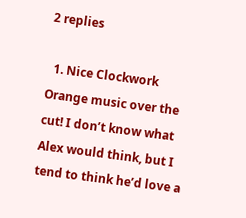2 replies

  1. Nice Clockwork Orange music over the cut! I don’t know what Alex would think, but I tend to think he’d love a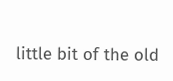little bit of the old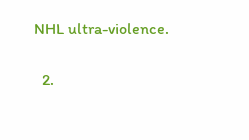NHL ultra-violence.

  2.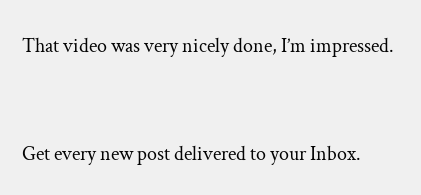That video was very nicely done, I’m impressed.


Get every new post delivered to your Inbox.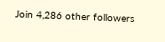Join 4,286 other followers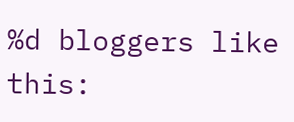%d bloggers like this: